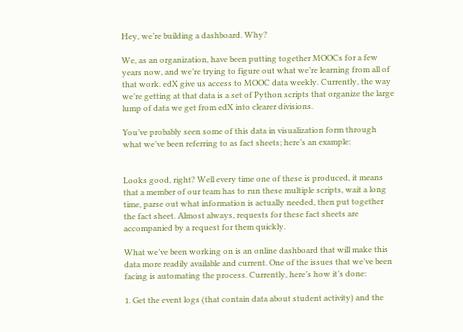Hey, we’re building a dashboard. Why?

We, as an organization, have been putting together MOOCs for a few years now, and we’re trying to figure out what we’re learning from all of that work. edX give us access to MOOC data weekly. Currently, the way we’re getting at that data is a set of Python scripts that organize the large lump of data we get from edX into clearer divisions.

You’ve probably seen some of this data in visualization form through what we’ve been referring to as fact sheets; here’s an example:


Looks good, right? Well every time one of these is produced, it means that a member of our team has to run these multiple scripts, wait a long time, parse out what information is actually needed, then put together the fact sheet. Almost always, requests for these fact sheets are accompanied by a request for them quickly.

What we’ve been working on is an online dashboard that will make this data more readily available and current. One of the issues that we’ve been facing is automating the process. Currently, here’s how it’s done:

1. Get the event logs (that contain data about student activity) and the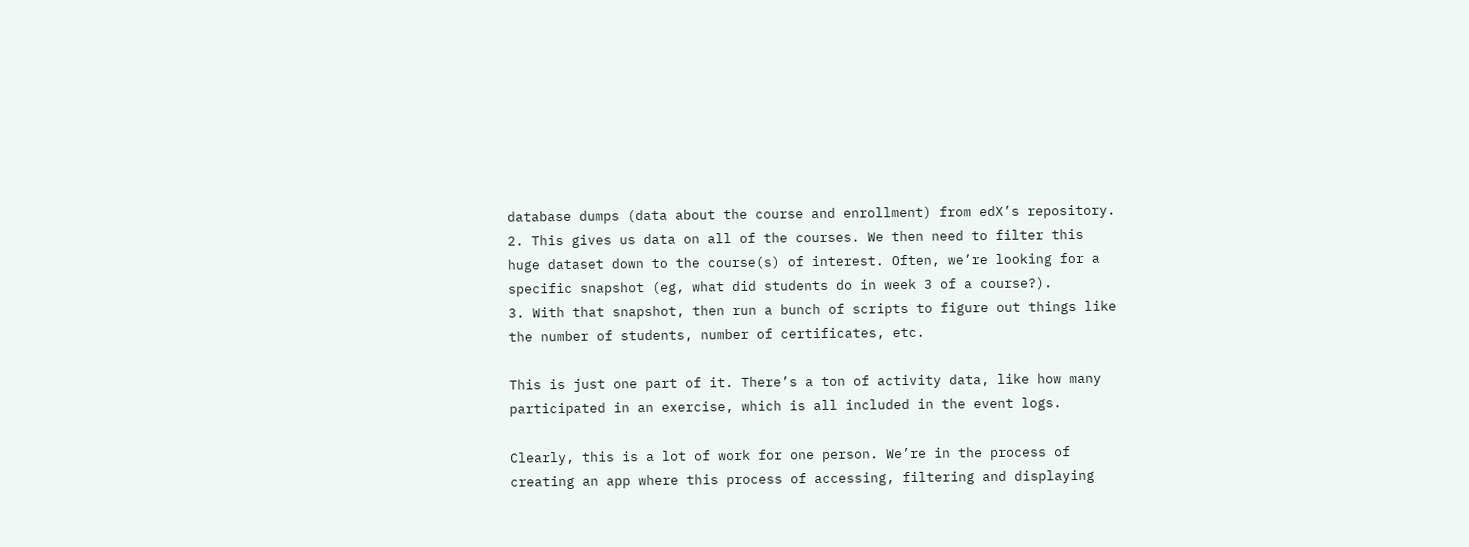database dumps (data about the course and enrollment) from edX’s repository.
2. This gives us data on all of the courses. We then need to filter this huge dataset down to the course(s) of interest. Often, we’re looking for a specific snapshot (eg, what did students do in week 3 of a course?).
3. With that snapshot, then run a bunch of scripts to figure out things like the number of students, number of certificates, etc.

This is just one part of it. There’s a ton of activity data, like how many participated in an exercise, which is all included in the event logs.

Clearly, this is a lot of work for one person. We’re in the process of creating an app where this process of accessing, filtering and displaying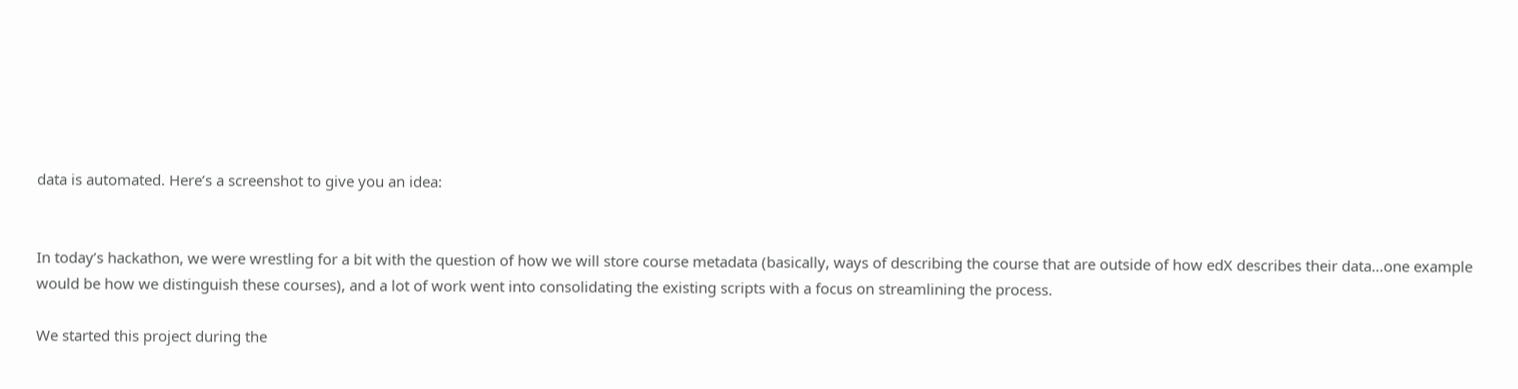data is automated. Here’s a screenshot to give you an idea:


In today’s hackathon, we were wrestling for a bit with the question of how we will store course metadata (basically, ways of describing the course that are outside of how edX describes their data…one example would be how we distinguish these courses), and a lot of work went into consolidating the existing scripts with a focus on streamlining the process.

We started this project during the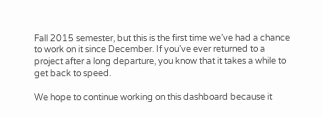Fall 2015 semester, but this is the first time we’ve had a chance to work on it since December. If you’ve ever returned to a project after a long departure, you know that it takes a while to get back to speed.

We hope to continue working on this dashboard because it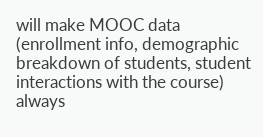will make MOOC data (enrollment info, demographic breakdown of students, student interactions with the course) always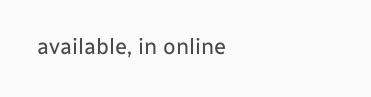available, in online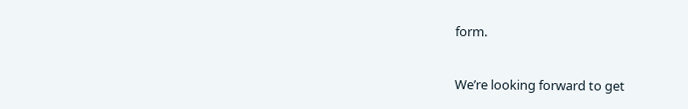form.

We’re looking forward to get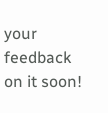your feedback on it soon!